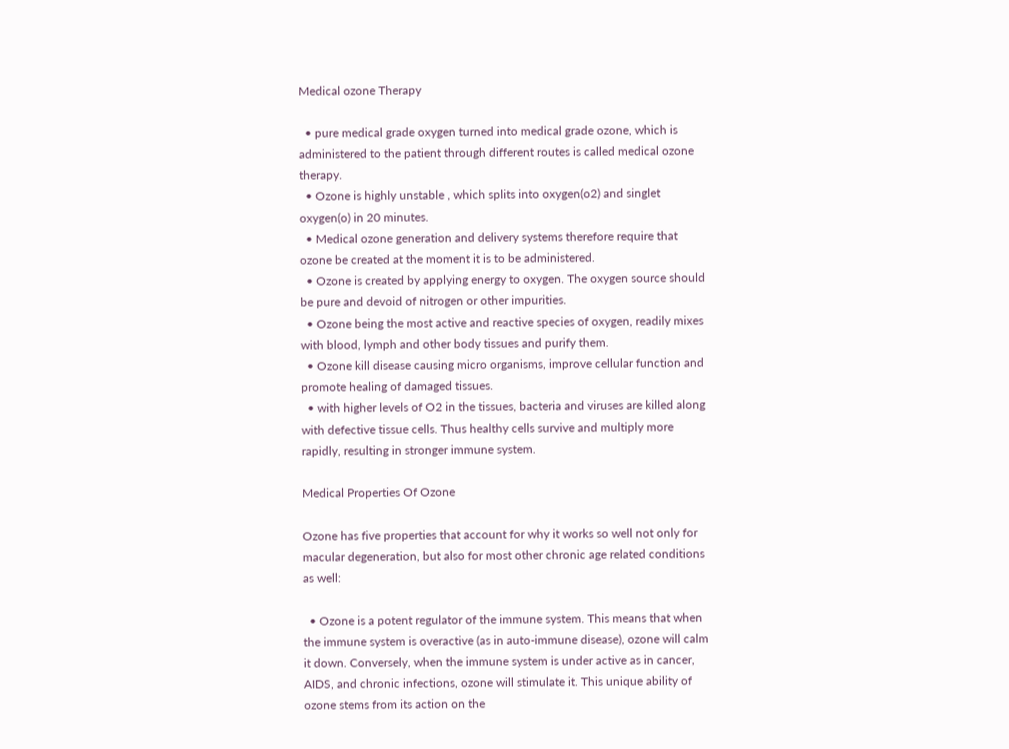Medical ozone Therapy

  • pure medical grade oxygen turned into medical grade ozone, which is administered to the patient through different routes is called medical ozone therapy.
  • Ozone is highly unstable , which splits into oxygen(o2) and singlet oxygen(o) in 20 minutes.
  • Medical ozone generation and delivery systems therefore require that ozone be created at the moment it is to be administered.
  • Ozone is created by applying energy to oxygen. The oxygen source should be pure and devoid of nitrogen or other impurities.
  • Ozone being the most active and reactive species of oxygen, readily mixes with blood, lymph and other body tissues and purify them.
  • Ozone kill disease causing micro organisms, improve cellular function and promote healing of damaged tissues.
  • with higher levels of O2 in the tissues, bacteria and viruses are killed along with defective tissue cells. Thus healthy cells survive and multiply more rapidly, resulting in stronger immune system.

Medical Properties Of Ozone

Ozone has five properties that account for why it works so well not only for macular degeneration, but also for most other chronic age related conditions as well:

  • Ozone is a potent regulator of the immune system. This means that when the immune system is overactive (as in auto-immune disease), ozone will calm it down. Conversely, when the immune system is under active as in cancer, AIDS, and chronic infections, ozone will stimulate it. This unique ability of ozone stems from its action on the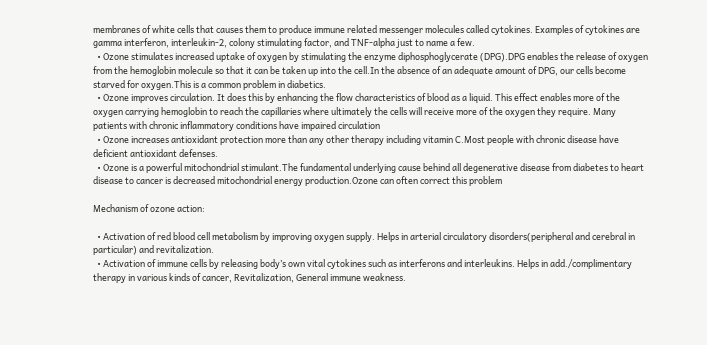membranes of white cells that causes them to produce immune related messenger molecules called cytokines. Examples of cytokines are gamma interferon, interleukin-2, colony stimulating factor, and TNF-alpha just to name a few.
  • Ozone stimulates increased uptake of oxygen by stimulating the enzyme diphosphoglycerate (DPG).DPG enables the release of oxygen from the hemoglobin molecule so that it can be taken up into the cell.In the absence of an adequate amount of DPG, our cells become starved for oxygen.This is a common problem in diabetics.
  • Ozone improves circulation. It does this by enhancing the flow characteristics of blood as a liquid. This effect enables more of the oxygen carrying hemoglobin to reach the capillaries where ultimately the cells will receive more of the oxygen they require. Many patients with chronic inflammatory conditions have impaired circulation
  • Ozone increases antioxidant protection more than any other therapy including vitamin C.Most people with chronic disease have deficient antioxidant defenses.
  • Ozone is a powerful mitochondrial stimulant.The fundamental underlying cause behind all degenerative disease from diabetes to heart disease to cancer is decreased mitochondrial energy production.Ozone can often correct this problem

Mechanism of ozone action:

  • Activation of red blood cell metabolism by improving oxygen supply. Helps in arterial circulatory disorders(peripheral and cerebral in particular) and revitalization.
  • Activation of immune cells by releasing body’s own vital cytokines such as interferons and interleukins. Helps in add./complimentary therapy in various kinds of cancer, Revitalization, General immune weakness.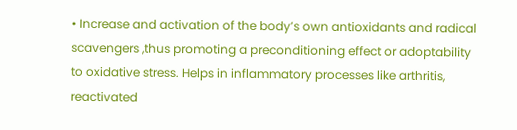• Increase and activation of the body’s own antioxidants and radical scavengers ,thus promoting a preconditioning effect or adoptability to oxidative stress. Helps in inflammatory processes like arthritis, reactivated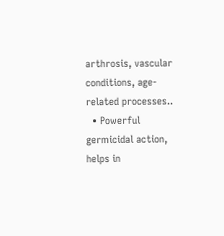arthrosis, vascular conditions, age-related processes..
  • Powerful germicidal action, helps in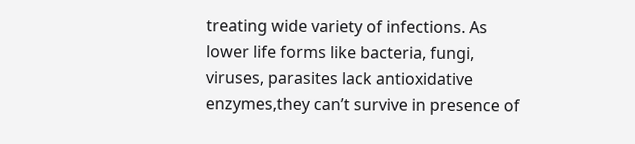treating wide variety of infections. As lower life forms like bacteria, fungi, viruses, parasites lack antioxidative enzymes,they can’t survive in presence of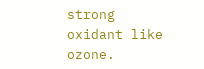strong oxidant like ozone.